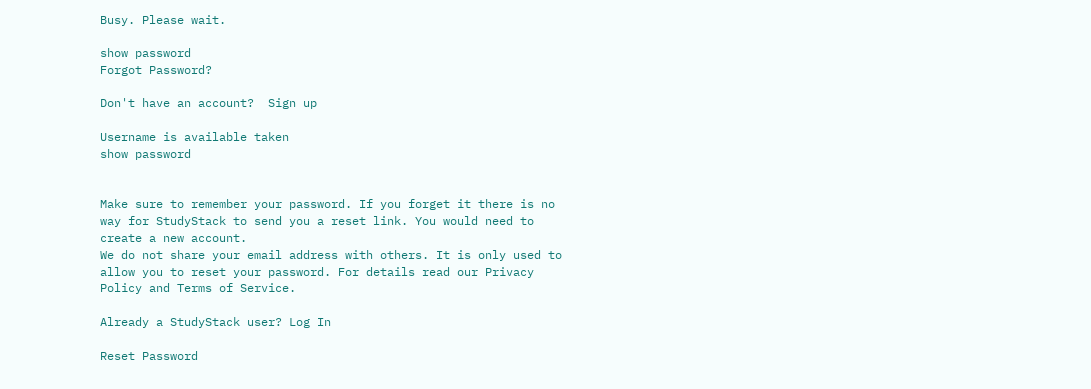Busy. Please wait.

show password
Forgot Password?

Don't have an account?  Sign up

Username is available taken
show password


Make sure to remember your password. If you forget it there is no way for StudyStack to send you a reset link. You would need to create a new account.
We do not share your email address with others. It is only used to allow you to reset your password. For details read our Privacy Policy and Terms of Service.

Already a StudyStack user? Log In

Reset Password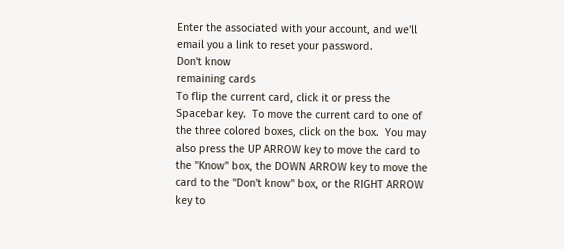Enter the associated with your account, and we'll email you a link to reset your password.
Don't know
remaining cards
To flip the current card, click it or press the Spacebar key.  To move the current card to one of the three colored boxes, click on the box.  You may also press the UP ARROW key to move the card to the "Know" box, the DOWN ARROW key to move the card to the "Don't know" box, or the RIGHT ARROW key to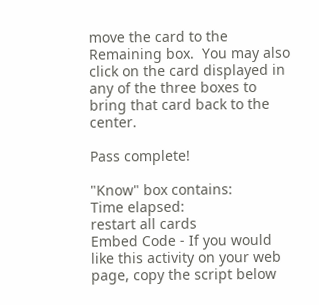move the card to the Remaining box.  You may also click on the card displayed in any of the three boxes to bring that card back to the center.

Pass complete!

"Know" box contains:
Time elapsed:
restart all cards
Embed Code - If you would like this activity on your web page, copy the script below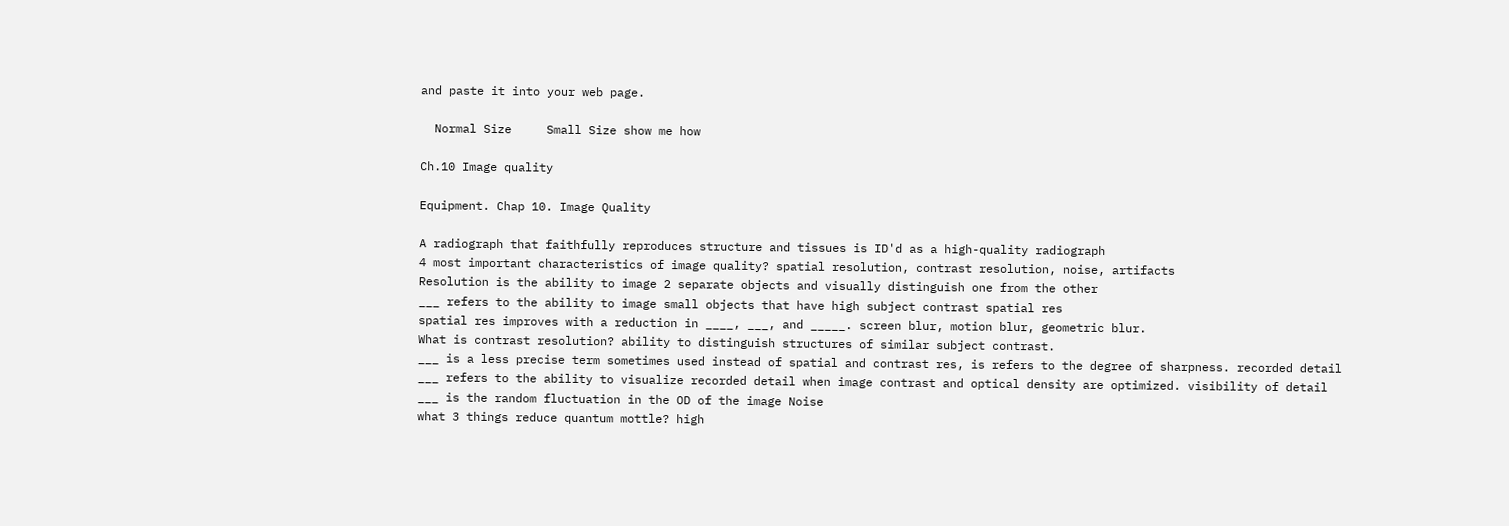and paste it into your web page.

  Normal Size     Small Size show me how

Ch.10 Image quality

Equipment. Chap 10. Image Quality

A radiograph that faithfully reproduces structure and tissues is ID'd as a high-quality radiograph
4 most important characteristics of image quality? spatial resolution, contrast resolution, noise, artifacts
Resolution is the ability to image 2 separate objects and visually distinguish one from the other
___ refers to the ability to image small objects that have high subject contrast spatial res
spatial res improves with a reduction in ____, ___, and _____. screen blur, motion blur, geometric blur.
What is contrast resolution? ability to distinguish structures of similar subject contrast.
___ is a less precise term sometimes used instead of spatial and contrast res, is refers to the degree of sharpness. recorded detail
___ refers to the ability to visualize recorded detail when image contrast and optical density are optimized. visibility of detail
___ is the random fluctuation in the OD of the image Noise
what 3 things reduce quantum mottle? high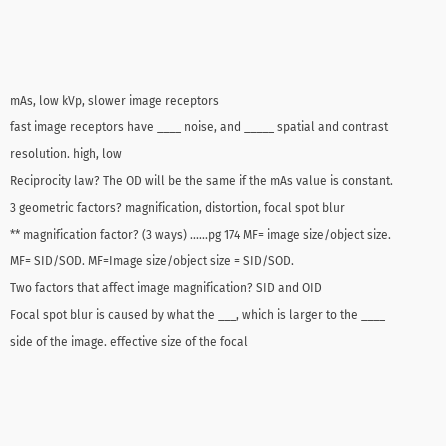mAs, low kVp, slower image receptors
fast image receptors have ____ noise, and _____ spatial and contrast resolution. high, low
Reciprocity law? The OD will be the same if the mAs value is constant.
3 geometric factors? magnification, distortion, focal spot blur
** magnification factor? (3 ways) ......pg 174 MF= image size/object size. MF= SID/SOD. MF=Image size/object size = SID/SOD.
Two factors that affect image magnification? SID and OID
Focal spot blur is caused by what the ___, which is larger to the ____ side of the image. effective size of the focal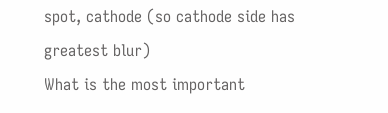spot, cathode (so cathode side has greatest blur)
What is the most important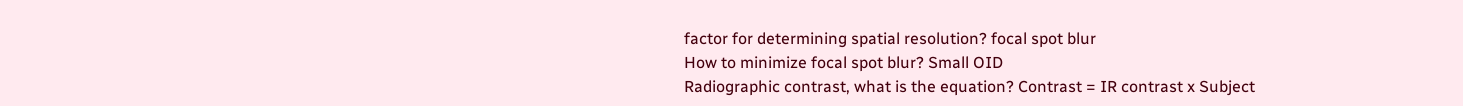factor for determining spatial resolution? focal spot blur
How to minimize focal spot blur? Small OID
Radiographic contrast, what is the equation? Contrast = IR contrast x Subject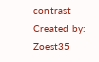contrast
Created by: Zoest35